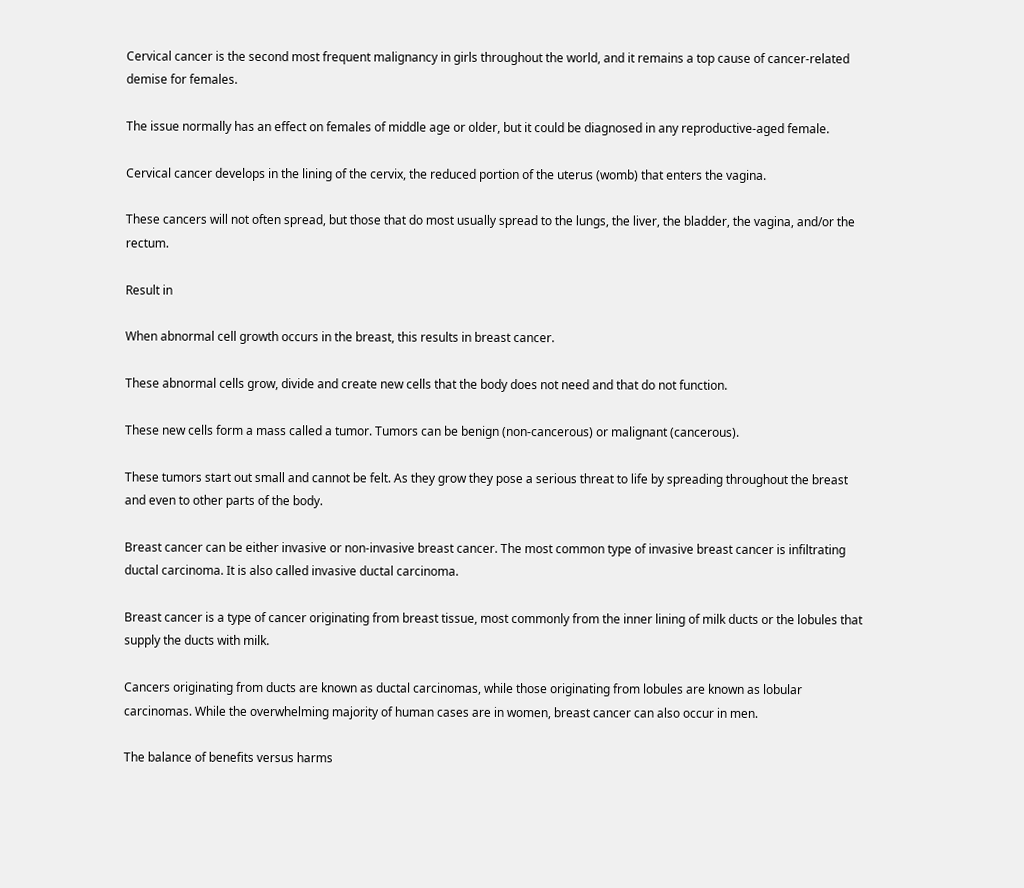Cervical cancer is the second most frequent malignancy in girls throughout the world, and it remains a top cause of cancer-related demise for females.

The issue normally has an effect on females of middle age or older, but it could be diagnosed in any reproductive-aged female.

Cervical cancer develops in the lining of the cervix, the reduced portion of the uterus (womb) that enters the vagina.

These cancers will not often spread, but those that do most usually spread to the lungs, the liver, the bladder, the vagina, and/or the rectum.

Result in

When abnormal cell growth occurs in the breast, this results in breast cancer.

These abnormal cells grow, divide and create new cells that the body does not need and that do not function.

These new cells form a mass called a tumor. Tumors can be benign (non-cancerous) or malignant (cancerous).

These tumors start out small and cannot be felt. As they grow they pose a serious threat to life by spreading throughout the breast and even to other parts of the body.

Breast cancer can be either invasive or non-invasive breast cancer. The most common type of invasive breast cancer is infiltrating ductal carcinoma. It is also called invasive ductal carcinoma.

Breast cancer is a type of cancer originating from breast tissue, most commonly from the inner lining of milk ducts or the lobules that supply the ducts with milk.

Cancers originating from ducts are known as ductal carcinomas, while those originating from lobules are known as lobular carcinomas. While the overwhelming majority of human cases are in women, breast cancer can also occur in men.

The balance of benefits versus harms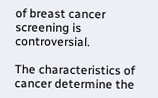of breast cancer screening is controversial.

The characteristics of cancer determine the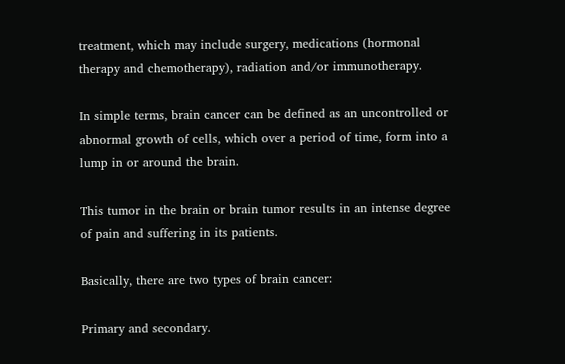treatment, which may include surgery, medications (hormonal therapy and chemotherapy), radiation and/or immunotherapy.

In simple terms, brain cancer can be defined as an uncontrolled or abnormal growth of cells, which over a period of time, form into a lump in or around the brain.

This tumor in the brain or brain tumor results in an intense degree of pain and suffering in its patients.

Basically, there are two types of brain cancer:

Primary and secondary.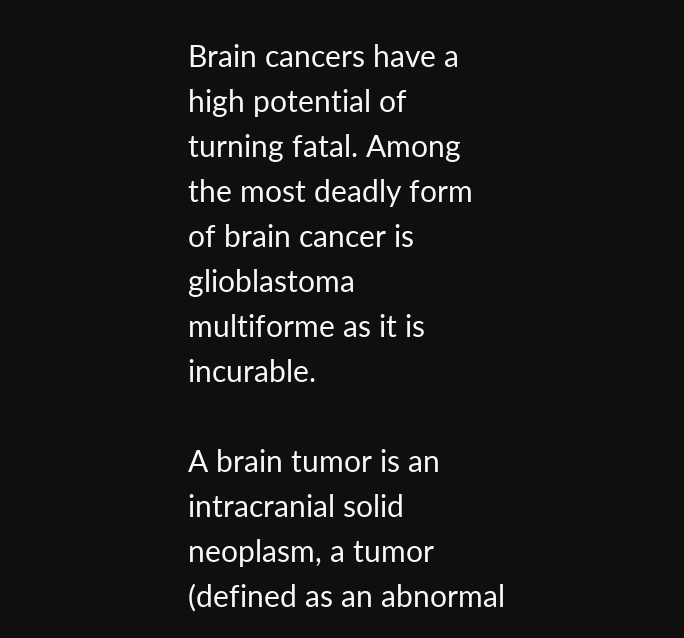Brain cancers have a high potential of turning fatal. Among the most deadly form of brain cancer is glioblastoma multiforme as it is incurable.

A brain tumor is an intracranial solid neoplasm, a tumor (defined as an abnormal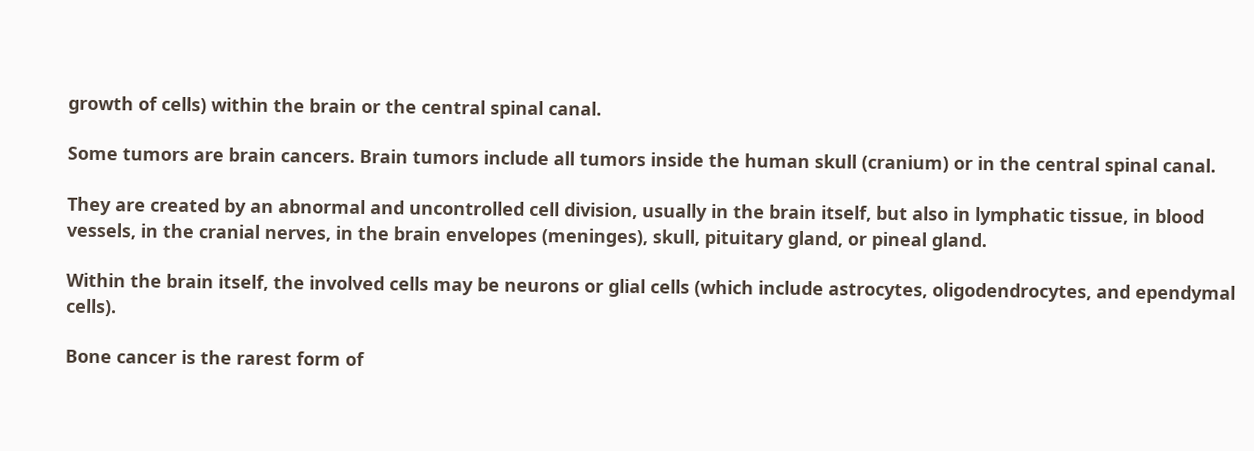growth of cells) within the brain or the central spinal canal.

Some tumors are brain cancers. Brain tumors include all tumors inside the human skull (cranium) or in the central spinal canal.

They are created by an abnormal and uncontrolled cell division, usually in the brain itself, but also in lymphatic tissue, in blood vessels, in the cranial nerves, in the brain envelopes (meninges), skull, pituitary gland, or pineal gland.

Within the brain itself, the involved cells may be neurons or glial cells (which include astrocytes, oligodendrocytes, and ependymal cells).

Bone cancer is the rarest form of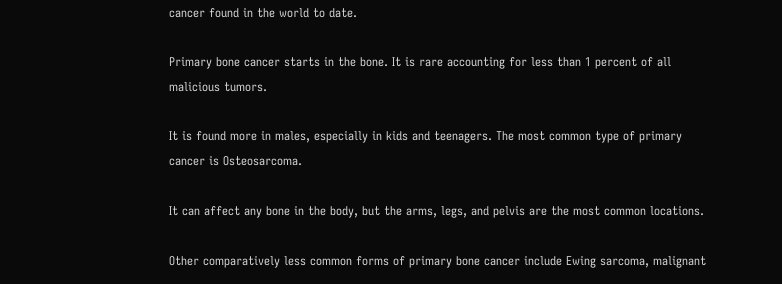cancer found in the world to date.

Primary bone cancer starts in the bone. It is rare accounting for less than 1 percent of all malicious tumors.

It is found more in males, especially in kids and teenagers. The most common type of primary cancer is Osteosarcoma.

It can affect any bone in the body, but the arms, legs, and pelvis are the most common locations.

Other comparatively less common forms of primary bone cancer include Ewing sarcoma, malignant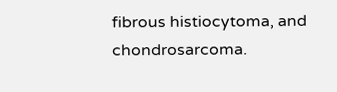fibrous histiocytoma, and chondrosarcoma.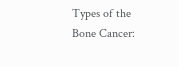Types of the Bone Cancer: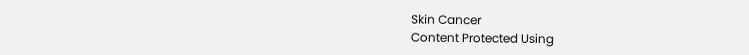Skin Cancer
Content Protected Using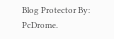Blog Protector By: PcDrome.